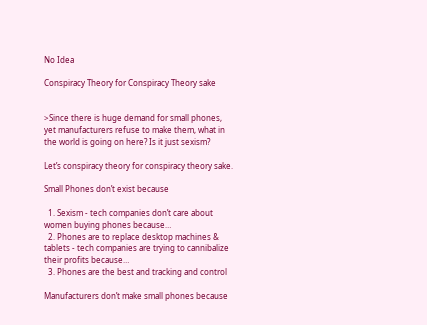No Idea

Conspiracy Theory for Conspiracy Theory sake


>Since there is huge demand for small phones, yet manufacturers refuse to make them, what in the world is going on here? Is it just sexism?

Let’s conspiracy theory for conspiracy theory sake.

Small Phones don’t exist because

  1. Sexism - tech companies don’t care about women buying phones because…
  2. Phones are to replace desktop machines & tablets - tech companies are trying to cannibalize their profits because…
  3. Phones are the best and tracking and control

Manufacturers don’t make small phones because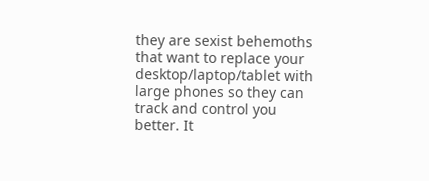they are sexist behemoths that want to replace your desktop/laptop/tablet with large phones so they can track and control you better. It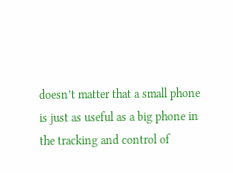doesn’t matter that a small phone is just as useful as a big phone in the tracking and control of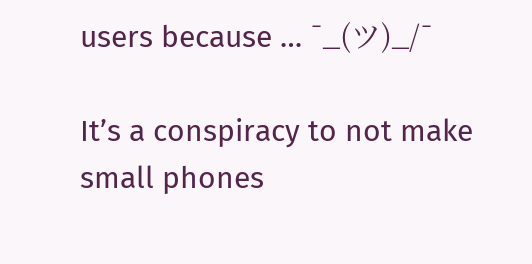users because … ¯_(ツ)_/¯

It’s a conspiracy to not make small phones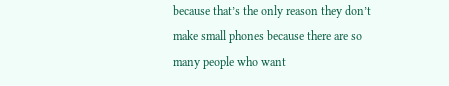because that’s the only reason they don’t make small phones because there are so many people who want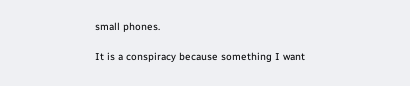small phones.

It is a conspiracy because something I want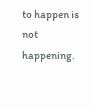to happen is not happening.